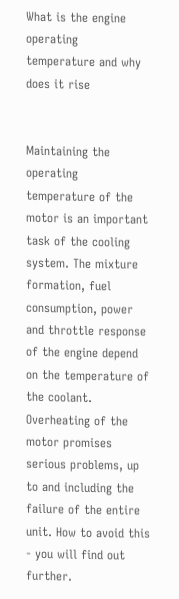What is the engine operating temperature and why does it rise


Maintaining the operating temperature of the motor is an important task of the cooling system. The mixture formation, fuel consumption, power and throttle response of the engine depend on the temperature of the coolant. Overheating of the motor promises serious problems, up to and including the failure of the entire unit. How to avoid this - you will find out further.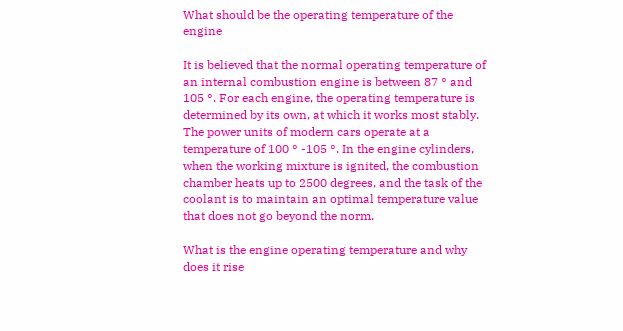What should be the operating temperature of the engine

It is believed that the normal operating temperature of an internal combustion engine is between 87 ° and 105 °. For each engine, the operating temperature is determined by its own, at which it works most stably. The power units of modern cars operate at a temperature of 100 ° -105 °. In the engine cylinders, when the working mixture is ignited, the combustion chamber heats up to 2500 degrees, and the task of the coolant is to maintain an optimal temperature value that does not go beyond the norm.

What is the engine operating temperature and why does it rise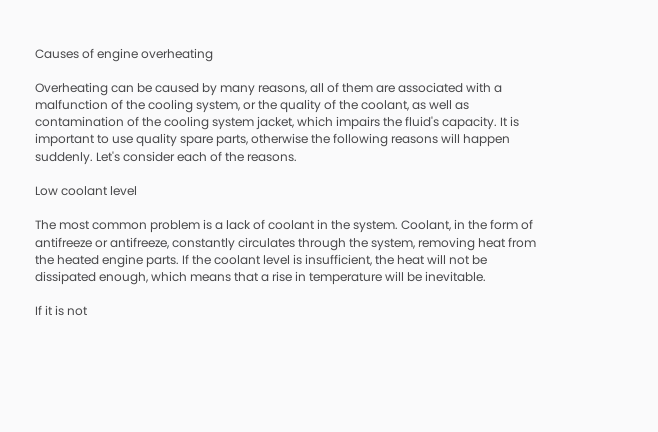Causes of engine overheating

Overheating can be caused by many reasons, all of them are associated with a malfunction of the cooling system, or the quality of the coolant, as well as contamination of the cooling system jacket, which impairs the fluid's capacity. It is important to use quality spare parts, otherwise the following reasons will happen suddenly. Let's consider each of the reasons.

Low coolant level

The most common problem is a lack of coolant in the system. Coolant, in the form of antifreeze or antifreeze, constantly circulates through the system, removing heat from the heated engine parts. If the coolant level is insufficient, the heat will not be dissipated enough, which means that a rise in temperature will be inevitable.

If it is not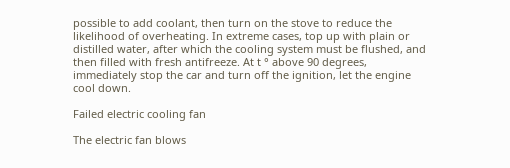possible to add coolant, then turn on the stove to reduce the likelihood of overheating. In extreme cases, top up with plain or distilled water, after which the cooling system must be flushed, and then filled with fresh antifreeze. At t ° above 90 degrees, immediately stop the car and turn off the ignition, let the engine cool down.

Failed electric cooling fan

The electric fan blows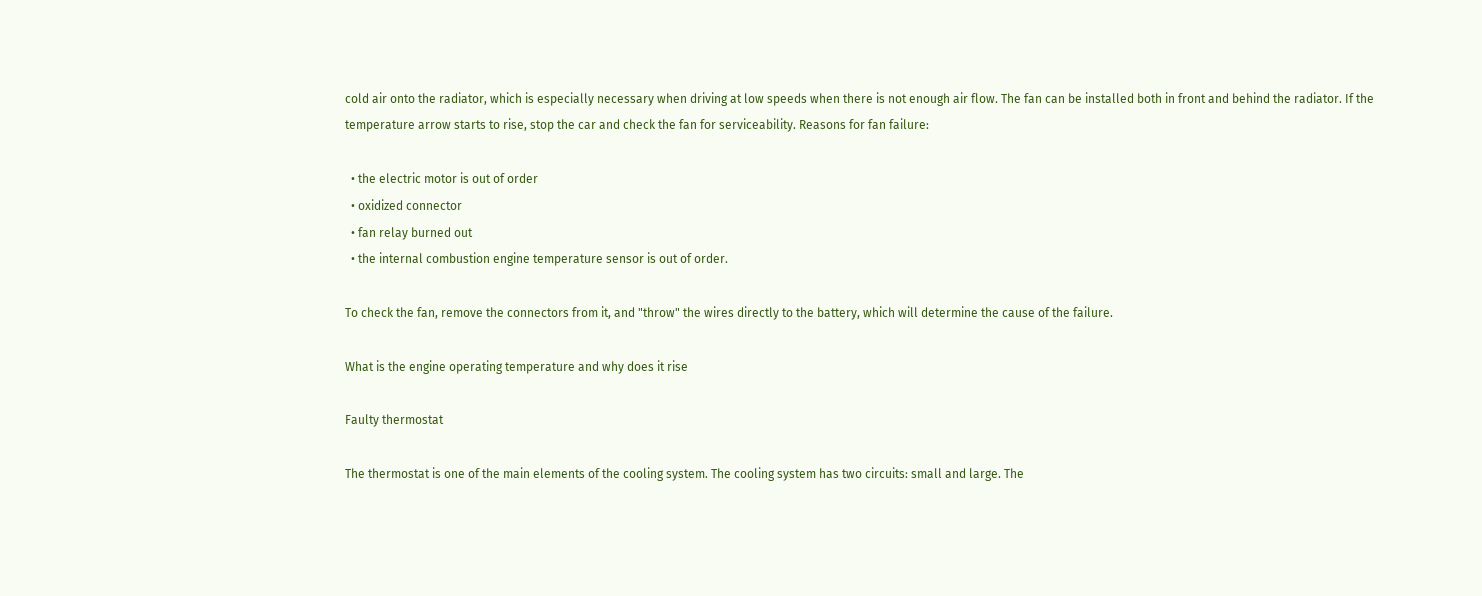cold air onto the radiator, which is especially necessary when driving at low speeds when there is not enough air flow. The fan can be installed both in front and behind the radiator. If the temperature arrow starts to rise, stop the car and check the fan for serviceability. Reasons for fan failure:

  • the electric motor is out of order
  • oxidized connector
  • fan relay burned out
  • the internal combustion engine temperature sensor is out of order.

To check the fan, remove the connectors from it, and "throw" the wires directly to the battery, which will determine the cause of the failure.

What is the engine operating temperature and why does it rise

Faulty thermostat

The thermostat is one of the main elements of the cooling system. The cooling system has two circuits: small and large. The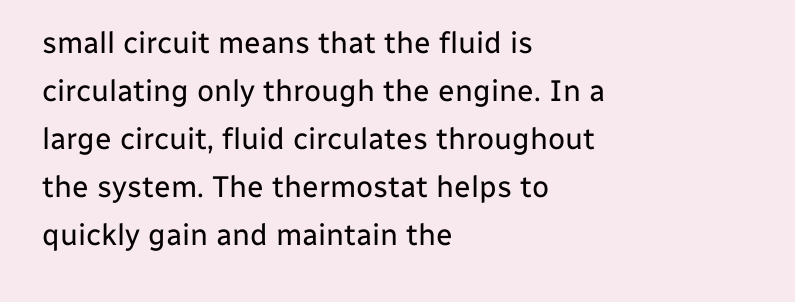small circuit means that the fluid is circulating only through the engine. In a large circuit, fluid circulates throughout the system. The thermostat helps to quickly gain and maintain the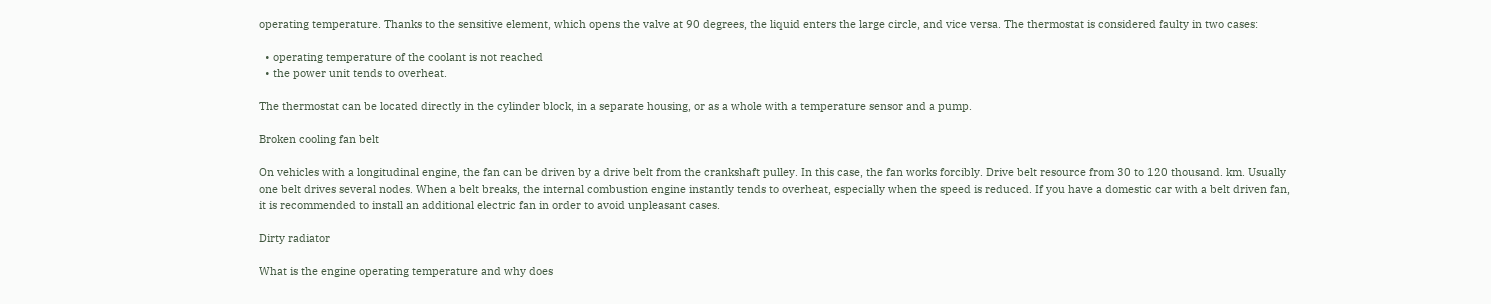operating temperature. Thanks to the sensitive element, which opens the valve at 90 degrees, the liquid enters the large circle, and vice versa. The thermostat is considered faulty in two cases:

  • operating temperature of the coolant is not reached
  • the power unit tends to overheat.

The thermostat can be located directly in the cylinder block, in a separate housing, or as a whole with a temperature sensor and a pump.

Broken cooling fan belt

On vehicles with a longitudinal engine, the fan can be driven by a drive belt from the crankshaft pulley. In this case, the fan works forcibly. Drive belt resource from 30 to 120 thousand. km. Usually one belt drives several nodes. When a belt breaks, the internal combustion engine instantly tends to overheat, especially when the speed is reduced. If you have a domestic car with a belt driven fan, it is recommended to install an additional electric fan in order to avoid unpleasant cases.

Dirty radiator

What is the engine operating temperature and why does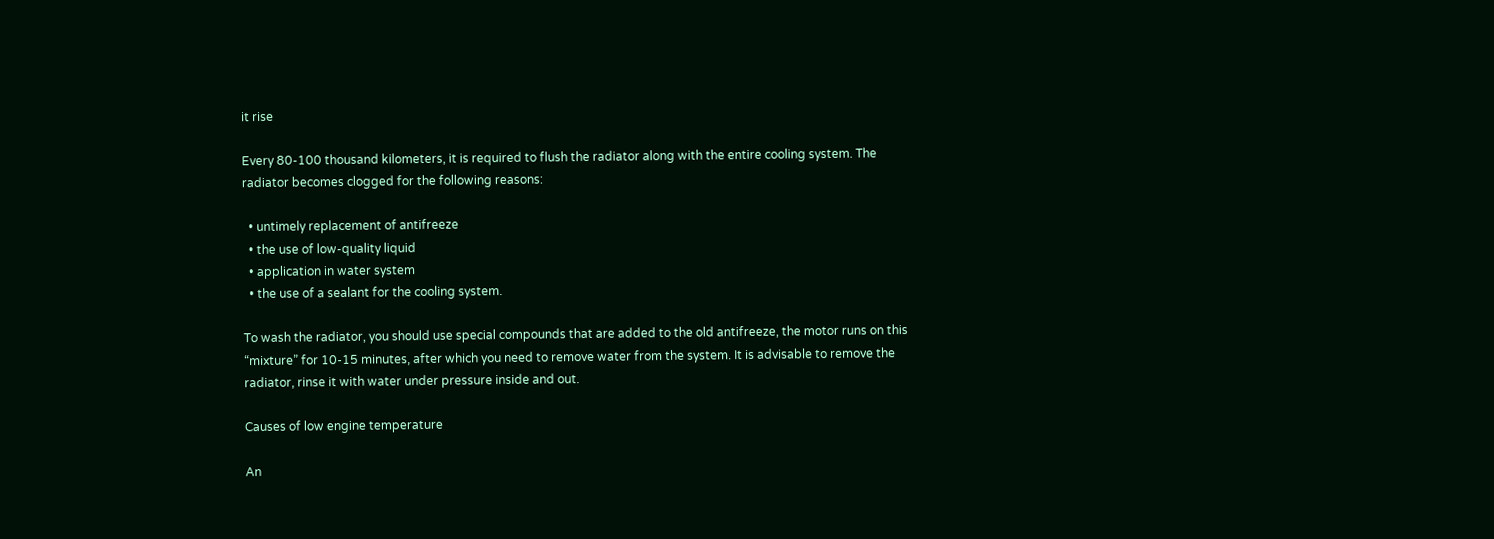it rise

Every 80-100 thousand kilometers, it is required to flush the radiator along with the entire cooling system. The radiator becomes clogged for the following reasons:

  • untimely replacement of antifreeze
  • the use of low-quality liquid
  • application in water system
  • the use of a sealant for the cooling system.

To wash the radiator, you should use special compounds that are added to the old antifreeze, the motor runs on this “mixture” for 10-15 minutes, after which you need to remove water from the system. It is advisable to remove the radiator, rinse it with water under pressure inside and out.

Causes of low engine temperature

An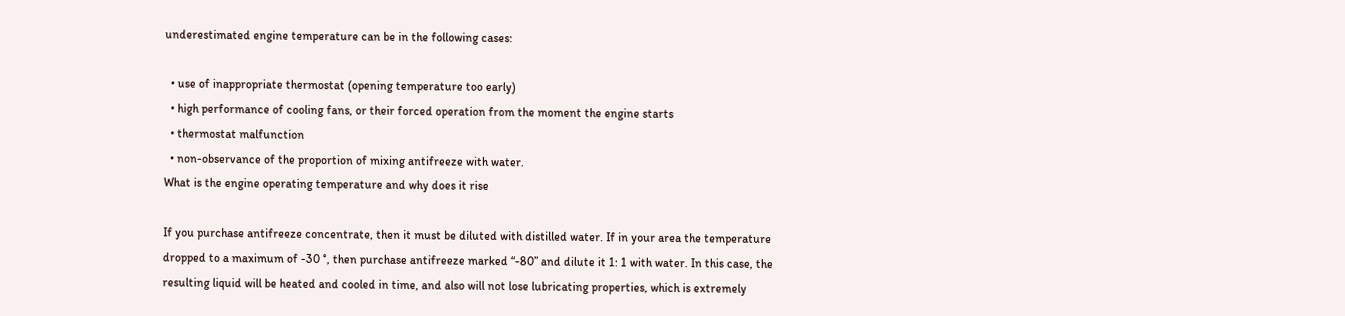underestimated engine temperature can be in the following cases:

  • use of inappropriate thermostat (opening temperature too early)
  • high performance of cooling fans, or their forced operation from the moment the engine starts
  • thermostat malfunction
  • non-observance of the proportion of mixing antifreeze with water.
What is the engine operating temperature and why does it rise

If you purchase antifreeze concentrate, then it must be diluted with distilled water. If in your area the temperature dropped to a maximum of -30 °, then purchase antifreeze marked “-80” and dilute it 1: 1 with water. In this case, the resulting liquid will be heated and cooled in time, and also will not lose lubricating properties, which is extremely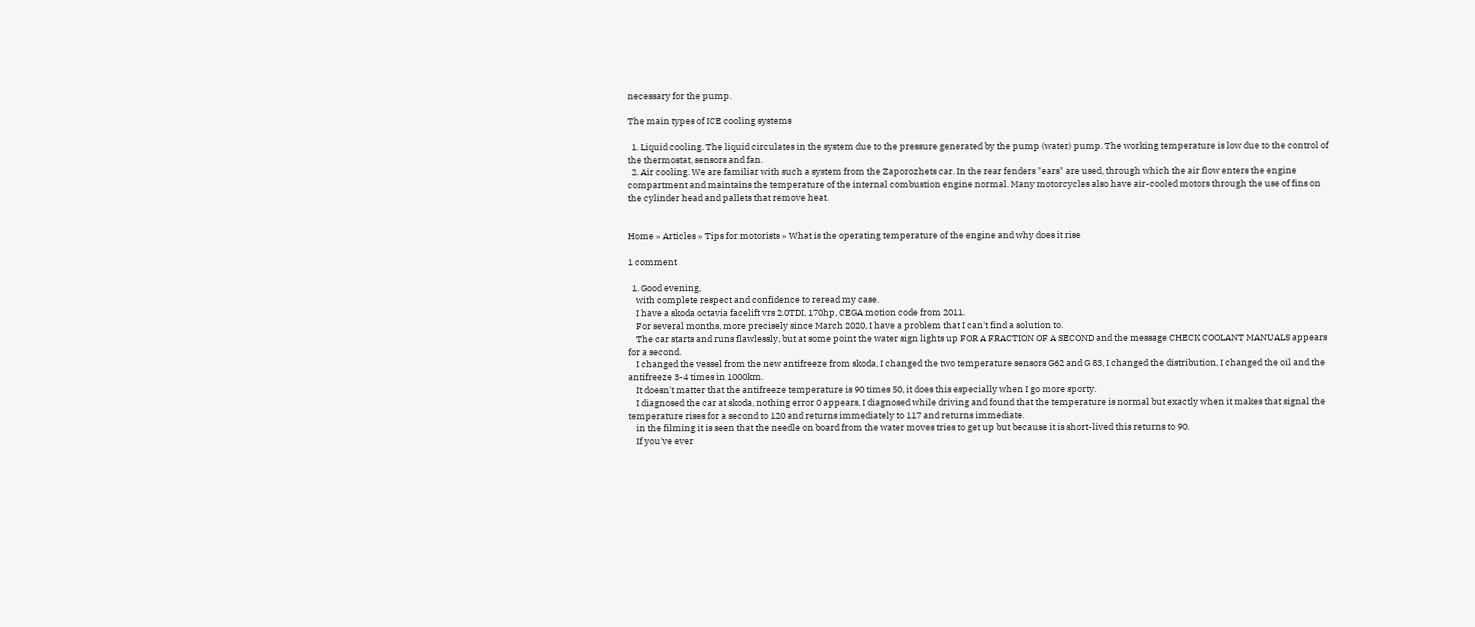necessary for the pump.

The main types of ICE cooling systems

  1. Liquid cooling. The liquid circulates in the system due to the pressure generated by the pump (water) pump. The working temperature is low due to the control of the thermostat, sensors and fan.
  2. Air cooling. We are familiar with such a system from the Zaporozhets car. In the rear fenders "ears" are used, through which the air flow enters the engine compartment and maintains the temperature of the internal combustion engine normal. Many motorcycles also have air-cooled motors through the use of fins on the cylinder head and pallets that remove heat.


Home » Articles » Tips for motorists » What is the operating temperature of the engine and why does it rise

1 comment

  1. Good evening,
    with complete respect and confidence to reread my case.
    I have a skoda octavia facelift vrs 2.0TDI, 170hp, CEGA motion code from 2011.
    For several months, more precisely since March 2020, I have a problem that I can't find a solution to.
    The car starts and runs flawlessly, but at some point the water sign lights up FOR A FRACTION OF A SECOND and the message CHECK COOLANT MANUALS appears for a second.
    I changed the vessel from the new antifreeze from skoda, I changed the two temperature sensors G62 and G 83, I changed the distribution, I changed the oil and the antifreeze 3-4 times in 1000km.
    It doesn't matter that the antifreeze temperature is 90 times 50, it does this especially when I go more sporty.
    I diagnosed the car at skoda, nothing error 0 appears, I diagnosed while driving and found that the temperature is normal but exactly when it makes that signal the temperature rises for a second to 120 and returns immediately to 117 and returns immediate.
    in the filming it is seen that the needle on board from the water moves tries to get up but because it is short-lived this returns to 90.
    If you've ever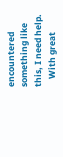encountered something like this, I need help.
    With great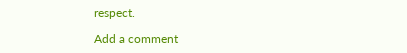respect.

Add a comment